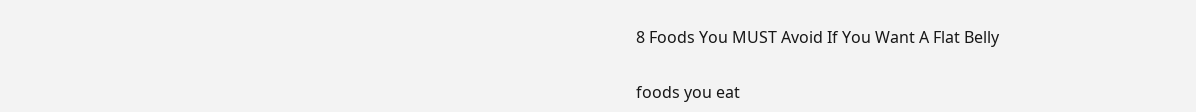8 Foods You MUST Avoid If You Want A Flat Belly

foods you eat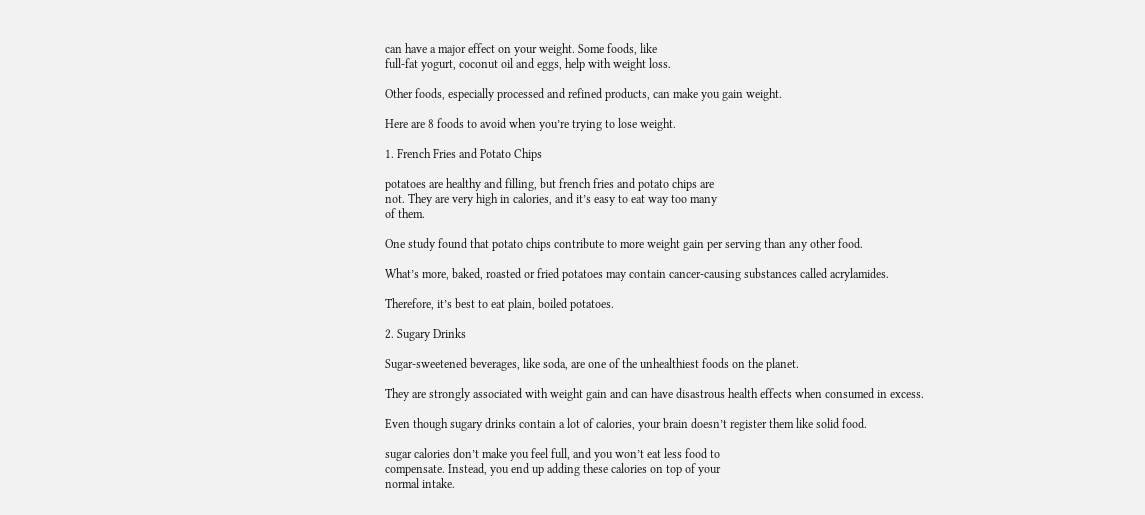can have a major effect on your weight. Some foods, like
full-fat yogurt, coconut oil and eggs, help with weight loss.

Other foods, especially processed and refined products, can make you gain weight.

Here are 8 foods to avoid when you’re trying to lose weight.

1. French Fries and Potato Chips

potatoes are healthy and filling, but french fries and potato chips are
not. They are very high in calories, and it’s easy to eat way too many
of them.

One study found that potato chips contribute to more weight gain per serving than any other food.

What’s more, baked, roasted or fried potatoes may contain cancer-causing substances called acrylamides.

Therefore, it’s best to eat plain, boiled potatoes.

2. Sugary Drinks

Sugar-sweetened beverages, like soda, are one of the unhealthiest foods on the planet.

They are strongly associated with weight gain and can have disastrous health effects when consumed in excess.

Even though sugary drinks contain a lot of calories, your brain doesn’t register them like solid food.

sugar calories don’t make you feel full, and you won’t eat less food to
compensate. Instead, you end up adding these calories on top of your
normal intake.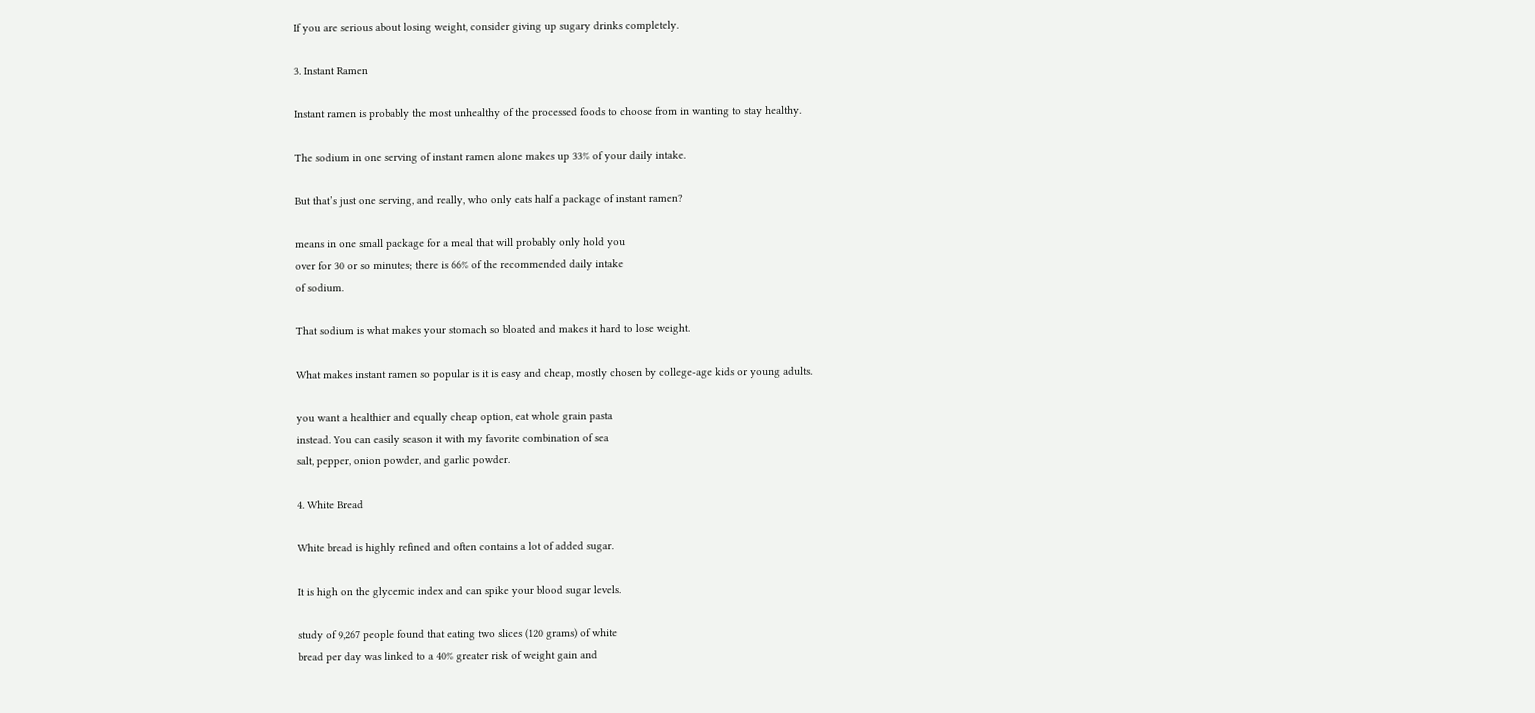If you are serious about losing weight, consider giving up sugary drinks completely.

3. Instant Ramen

Instant ramen is probably the most unhealthy of the processed foods to choose from in wanting to stay healthy.

The sodium in one serving of instant ramen alone makes up 33% of your daily intake.

But that’s just one serving, and really, who only eats half a package of instant ramen?

means in one small package for a meal that will probably only hold you
over for 30 or so minutes; there is 66% of the recommended daily intake
of sodium.

That sodium is what makes your stomach so bloated and makes it hard to lose weight.

What makes instant ramen so popular is it is easy and cheap, mostly chosen by college-age kids or young adults.

you want a healthier and equally cheap option, eat whole grain pasta
instead. You can easily season it with my favorite combination of sea
salt, pepper, onion powder, and garlic powder.

4. White Bread

White bread is highly refined and often contains a lot of added sugar.

It is high on the glycemic index and can spike your blood sugar levels.

study of 9,267 people found that eating two slices (120 grams) of white
bread per day was linked to a 40% greater risk of weight gain and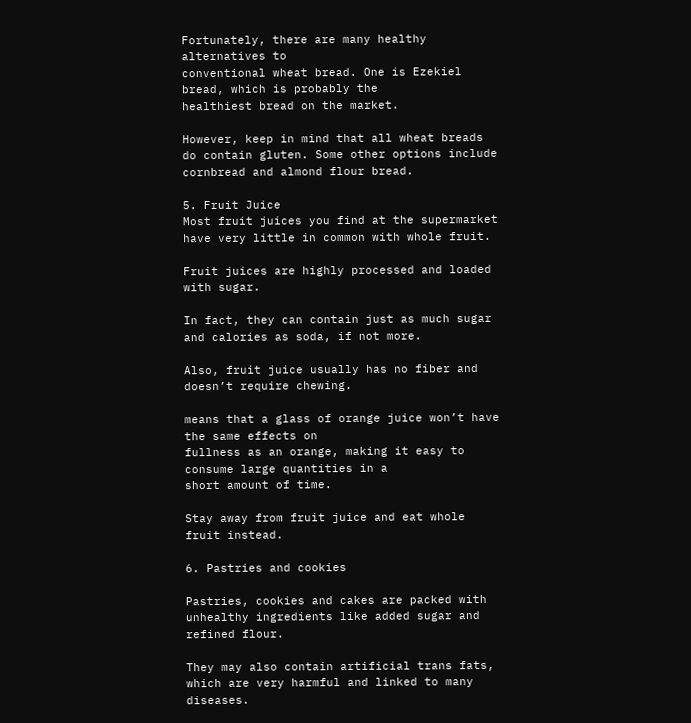Fortunately, there are many healthy alternatives to
conventional wheat bread. One is Ezekiel bread, which is probably the
healthiest bread on the market.

However, keep in mind that all wheat breads do contain gluten. Some other options include cornbread and almond flour bread.

5. Fruit Juice
Most fruit juices you find at the supermarket have very little in common with whole fruit.

Fruit juices are highly processed and loaded with sugar.

In fact, they can contain just as much sugar and calories as soda, if not more.

Also, fruit juice usually has no fiber and doesn’t require chewing.

means that a glass of orange juice won’t have the same effects on
fullness as an orange, making it easy to consume large quantities in a
short amount of time.

Stay away from fruit juice and eat whole fruit instead.

6. Pastries and cookies

Pastries, cookies and cakes are packed with unhealthy ingredients like added sugar and refined flour.

They may also contain artificial trans fats, which are very harmful and linked to many diseases.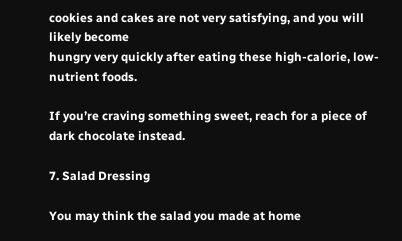cookies and cakes are not very satisfying, and you will likely become
hungry very quickly after eating these high-calorie, low-nutrient foods.

If you’re craving something sweet, reach for a piece of dark chocolate instead.

7. Salad Dressing

You may think the salad you made at home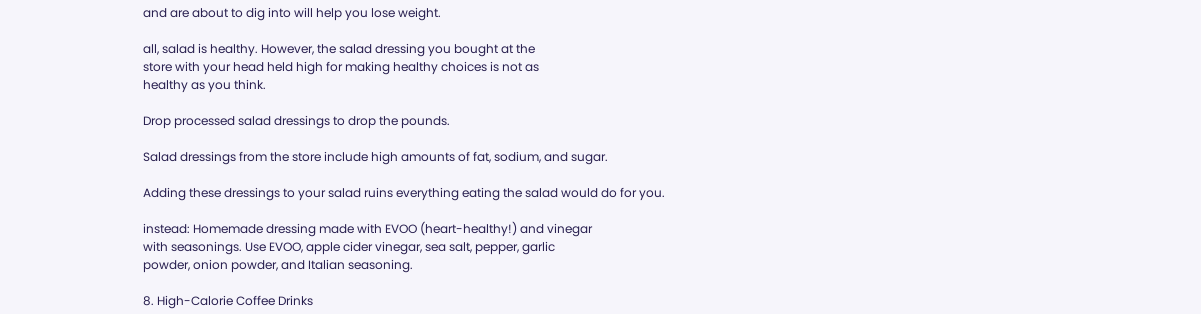and are about to dig into will help you lose weight.

all, salad is healthy. However, the salad dressing you bought at the
store with your head held high for making healthy choices is not as
healthy as you think.

Drop processed salad dressings to drop the pounds.

Salad dressings from the store include high amounts of fat, sodium, and sugar.

Adding these dressings to your salad ruins everything eating the salad would do for you.

instead: Homemade dressing made with EVOO (heart-healthy!) and vinegar
with seasonings. Use EVOO, apple cider vinegar, sea salt, pepper, garlic
powder, onion powder, and Italian seasoning.

8. High-Calorie Coffee Drinks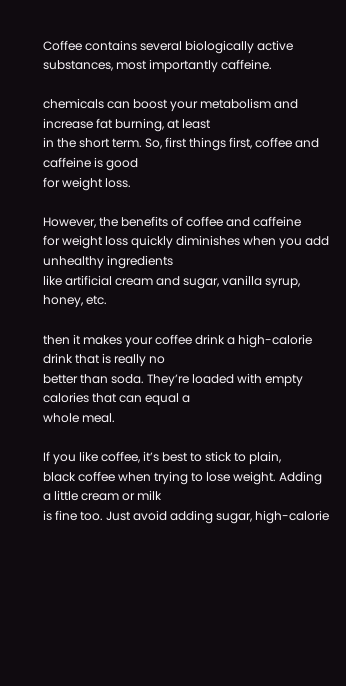Coffee contains several biologically active substances, most importantly caffeine.

chemicals can boost your metabolism and increase fat burning, at least
in the short term. So, first things first, coffee and caffeine is good
for weight loss.

However, the benefits of coffee and caffeine
for weight loss quickly diminishes when you add unhealthy ingredients
like artificial cream and sugar, vanilla syrup, honey, etc.

then it makes your coffee drink a high-calorie drink that is really no
better than soda. They’re loaded with empty calories that can equal a
whole meal.

If you like coffee, it’s best to stick to plain,
black coffee when trying to lose weight. Adding a little cream or milk
is fine too. Just avoid adding sugar, high-calorie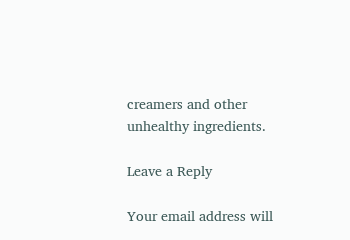creamers and other
unhealthy ingredients.

Leave a Reply

Your email address will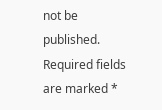not be published. Required fields are marked *